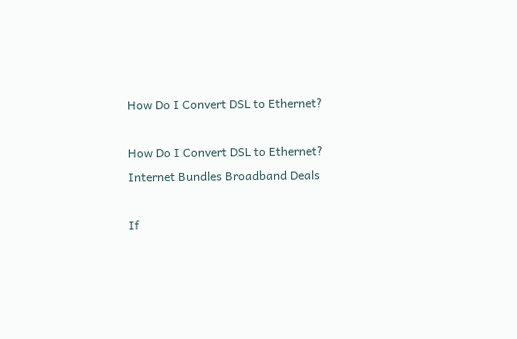How Do I Convert DSL to Ethernet?

How Do I Convert DSL to Ethernet?
Internet Bundles Broadband Deals

If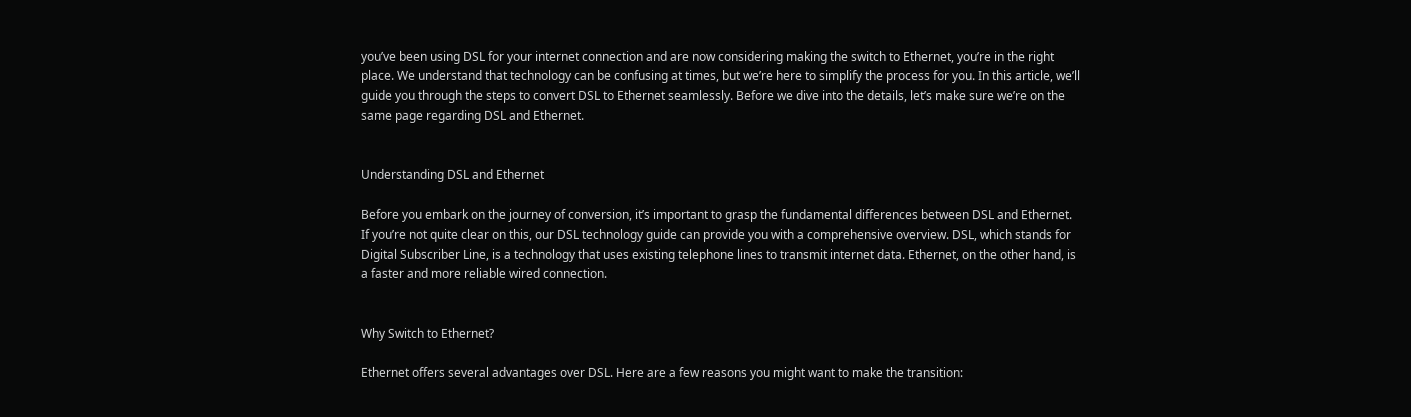you’ve been using DSL for your internet connection and are now considering making the switch to Ethernet, you’re in the right place. We understand that technology can be confusing at times, but we’re here to simplify the process for you. In this article, we’ll guide you through the steps to convert DSL to Ethernet seamlessly. Before we dive into the details, let’s make sure we’re on the same page regarding DSL and Ethernet.


Understanding DSL and Ethernet

Before you embark on the journey of conversion, it’s important to grasp the fundamental differences between DSL and Ethernet. If you’re not quite clear on this, our DSL technology guide can provide you with a comprehensive overview. DSL, which stands for Digital Subscriber Line, is a technology that uses existing telephone lines to transmit internet data. Ethernet, on the other hand, is a faster and more reliable wired connection.


Why Switch to Ethernet?

Ethernet offers several advantages over DSL. Here are a few reasons you might want to make the transition: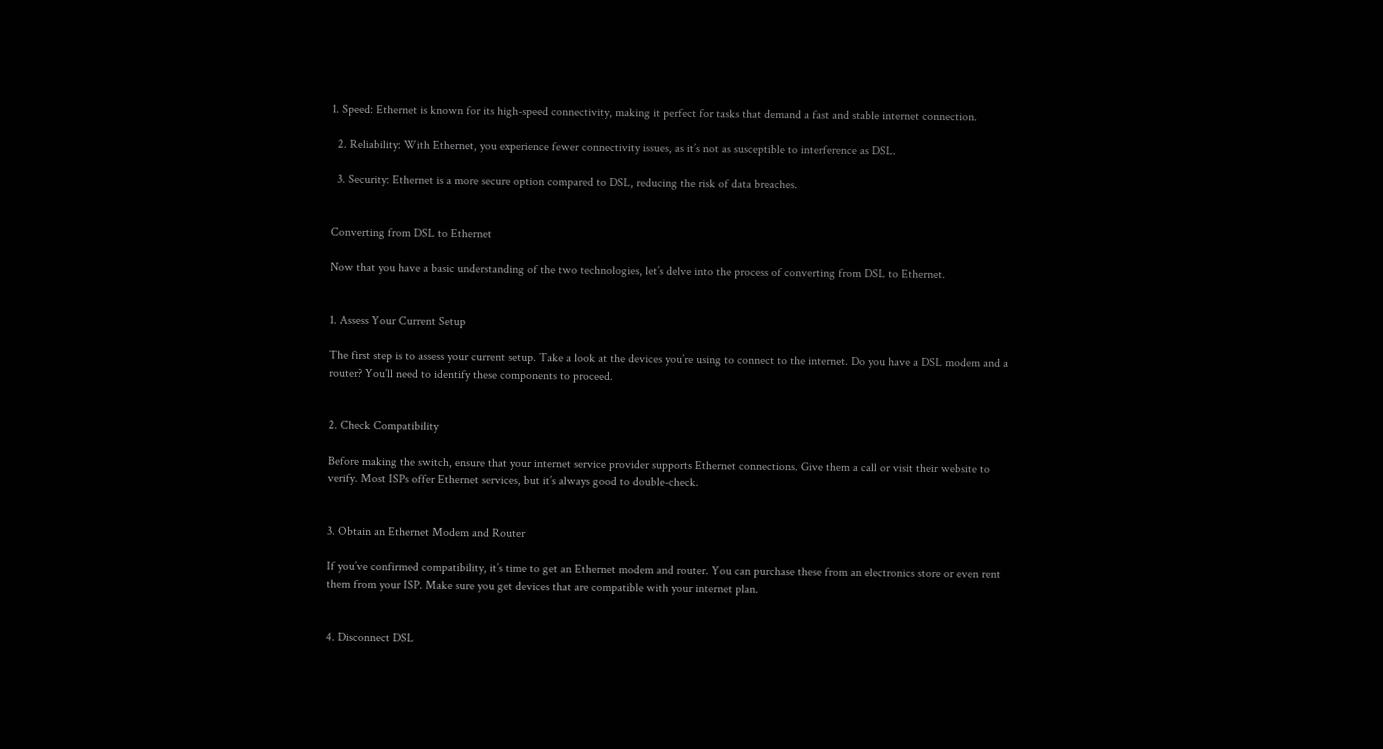1. Speed: Ethernet is known for its high-speed connectivity, making it perfect for tasks that demand a fast and stable internet connection.

  2. Reliability: With Ethernet, you experience fewer connectivity issues, as it’s not as susceptible to interference as DSL.

  3. Security: Ethernet is a more secure option compared to DSL, reducing the risk of data breaches.


Converting from DSL to Ethernet

Now that you have a basic understanding of the two technologies, let’s delve into the process of converting from DSL to Ethernet.


1. Assess Your Current Setup

The first step is to assess your current setup. Take a look at the devices you’re using to connect to the internet. Do you have a DSL modem and a router? You’ll need to identify these components to proceed.


2. Check Compatibility

Before making the switch, ensure that your internet service provider supports Ethernet connections. Give them a call or visit their website to verify. Most ISPs offer Ethernet services, but it’s always good to double-check.


3. Obtain an Ethernet Modem and Router

If you’ve confirmed compatibility, it’s time to get an Ethernet modem and router. You can purchase these from an electronics store or even rent them from your ISP. Make sure you get devices that are compatible with your internet plan.


4. Disconnect DSL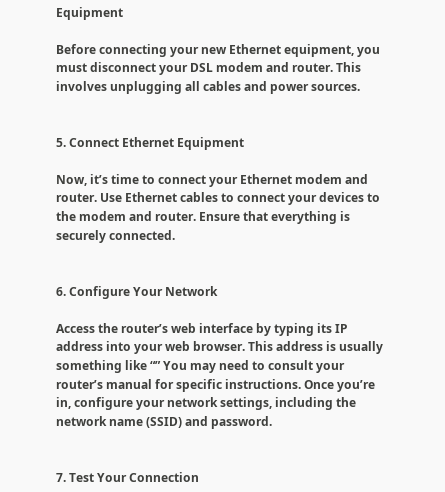Equipment

Before connecting your new Ethernet equipment, you must disconnect your DSL modem and router. This involves unplugging all cables and power sources.


5. Connect Ethernet Equipment

Now, it’s time to connect your Ethernet modem and router. Use Ethernet cables to connect your devices to the modem and router. Ensure that everything is securely connected.


6. Configure Your Network

Access the router’s web interface by typing its IP address into your web browser. This address is usually something like “” You may need to consult your router’s manual for specific instructions. Once you’re in, configure your network settings, including the network name (SSID) and password.


7. Test Your Connection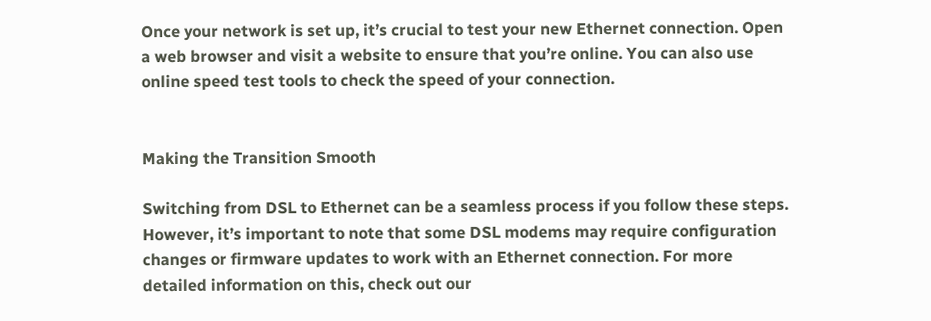Once your network is set up, it’s crucial to test your new Ethernet connection. Open a web browser and visit a website to ensure that you’re online. You can also use online speed test tools to check the speed of your connection.


Making the Transition Smooth

Switching from DSL to Ethernet can be a seamless process if you follow these steps. However, it’s important to note that some DSL modems may require configuration changes or firmware updates to work with an Ethernet connection. For more detailed information on this, check out our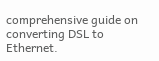comprehensive guide on converting DSL to Ethernet.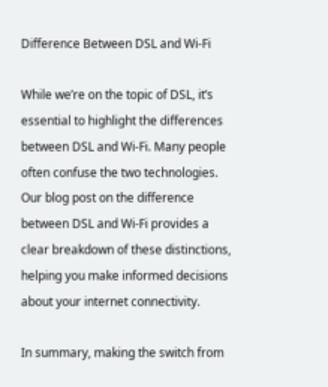Difference Between DSL and Wi-Fi

While we’re on the topic of DSL, it’s essential to highlight the differences between DSL and Wi-Fi. Many people often confuse the two technologies. Our blog post on the difference between DSL and Wi-Fi provides a clear breakdown of these distinctions, helping you make informed decisions about your internet connectivity.

In summary, making the switch from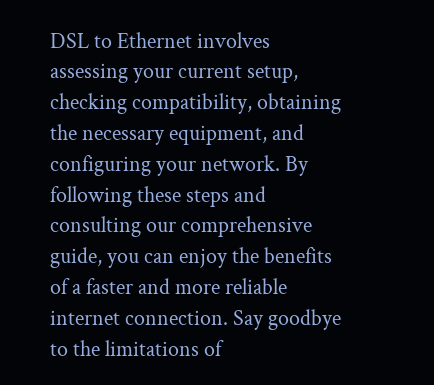DSL to Ethernet involves assessing your current setup, checking compatibility, obtaining the necessary equipment, and configuring your network. By following these steps and consulting our comprehensive guide, you can enjoy the benefits of a faster and more reliable internet connection. Say goodbye to the limitations of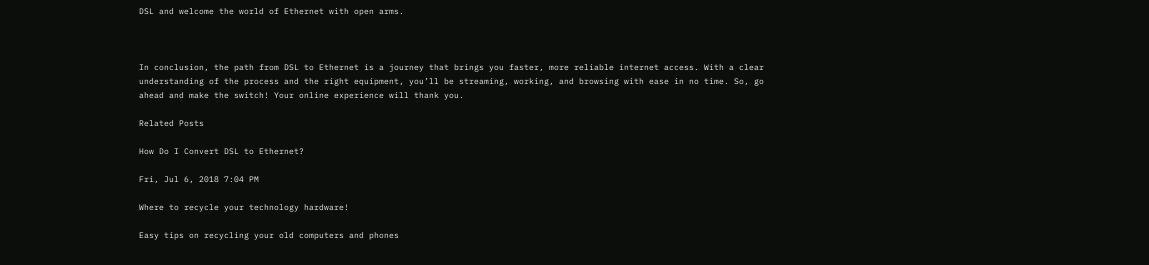DSL and welcome the world of Ethernet with open arms.



In conclusion, the path from DSL to Ethernet is a journey that brings you faster, more reliable internet access. With a clear understanding of the process and the right equipment, you’ll be streaming, working, and browsing with ease in no time. So, go ahead and make the switch! Your online experience will thank you.

Related Posts

How Do I Convert DSL to Ethernet?

Fri, Jul 6, 2018 7:04 PM

Where to recycle your technology hardware!

Easy tips on recycling your old computers and phones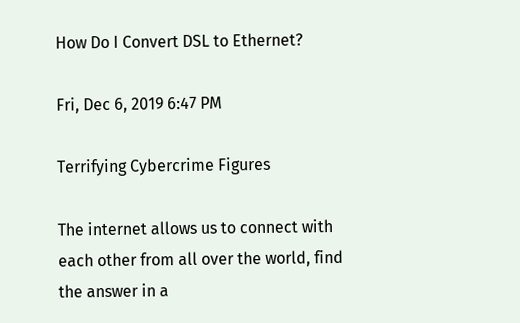How Do I Convert DSL to Ethernet?

Fri, Dec 6, 2019 6:47 PM

Terrifying Cybercrime Figures

The internet allows us to connect with each other from all over the world, find the answer in a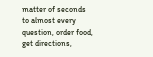matter of seconds to almost every question, order food, get directions,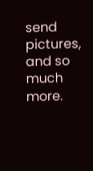send pictures, and so much more.